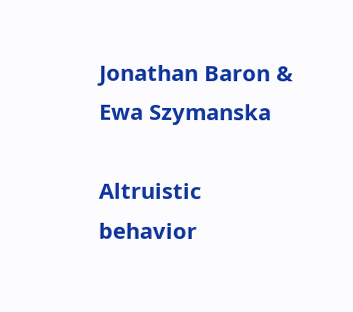Jonathan Baron & Ewa Szymanska

Altruistic behavior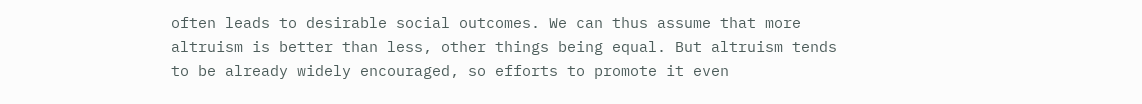often leads to desirable social outcomes. We can thus assume that more altruism is better than less, other things being equal. But altruism tends to be already widely encouraged, so efforts to promote it even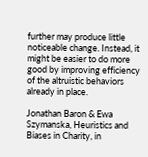further may produce little noticeable change. Instead, it might be easier to do more good by improving efficiency of the altruistic behaviors already in place.

Jonathan Baron & Ewa Szymanska, Heuristics and Biases in Charity, in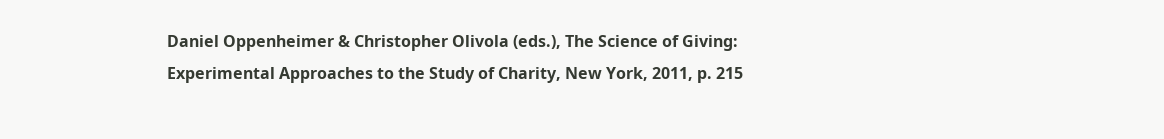Daniel Oppenheimer & Christopher Olivola (eds.), The Science of Giving: Experimental Approaches to the Study of Charity, New York, 2011, p. 215